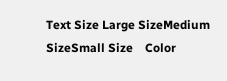Text Size Large SizeMedium SizeSmall Size    Color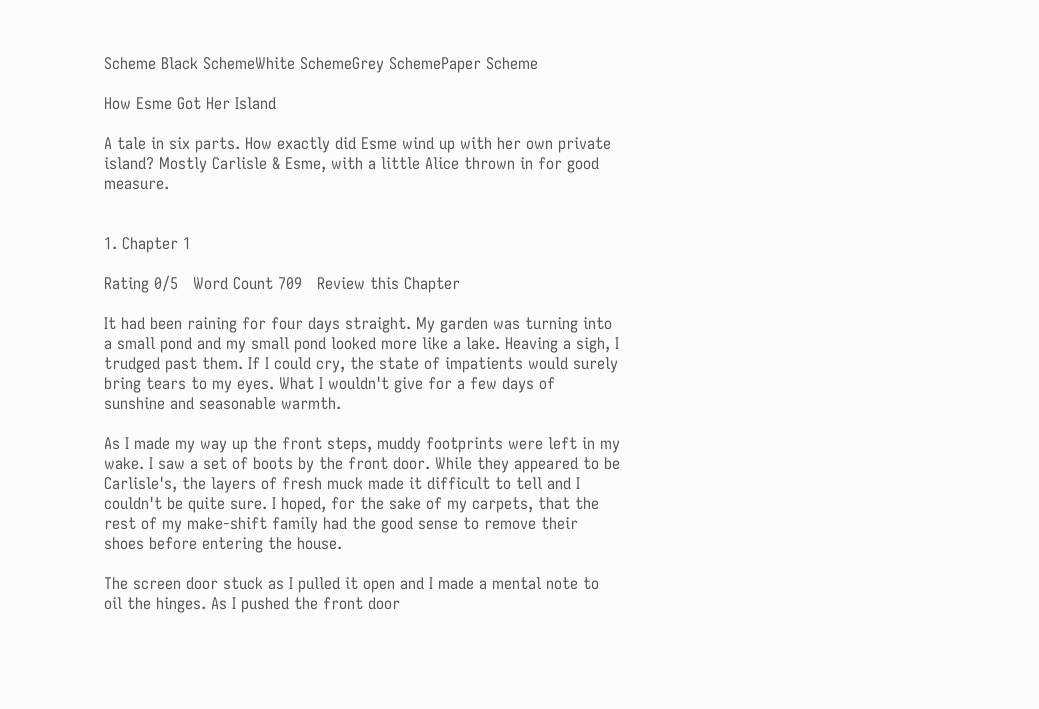Scheme Black SchemeWhite SchemeGrey SchemePaper Scheme

How Esme Got Her Island

A tale in six parts. How exactly did Esme wind up with her own private island? Mostly Carlisle & Esme, with a little Alice thrown in for good measure.


1. Chapter 1

Rating 0/5   Word Count 709   Review this Chapter

It had been raining for four days straight. My garden was turning into a small pond and my small pond looked more like a lake. Heaving a sigh, I trudged past them. If I could cry, the state of impatients would surely bring tears to my eyes. What I wouldn't give for a few days of sunshine and seasonable warmth.

As I made my way up the front steps, muddy footprints were left in my wake. I saw a set of boots by the front door. While they appeared to be Carlisle's, the layers of fresh muck made it difficult to tell and I couldn't be quite sure. I hoped, for the sake of my carpets, that the rest of my make-shift family had the good sense to remove their shoes before entering the house.

The screen door stuck as I pulled it open and I made a mental note to oil the hinges. As I pushed the front door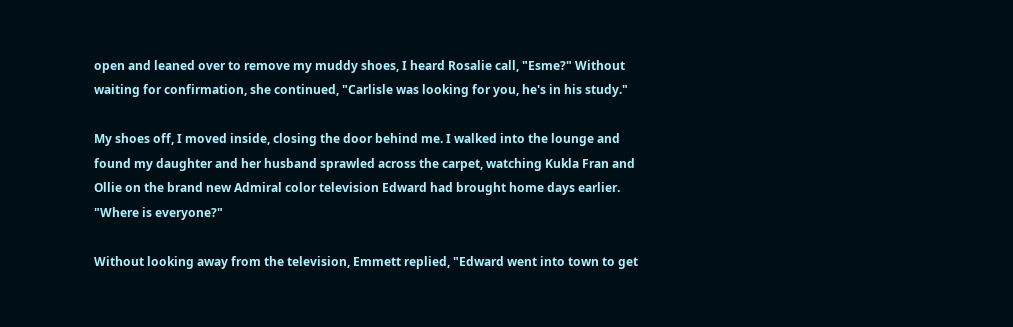open and leaned over to remove my muddy shoes, I heard Rosalie call, "Esme?" Without waiting for confirmation, she continued, "Carlisle was looking for you, he's in his study."

My shoes off, I moved inside, closing the door behind me. I walked into the lounge and found my daughter and her husband sprawled across the carpet, watching Kukla Fran and Ollie on the brand new Admiral color television Edward had brought home days earlier. "Where is everyone?"

Without looking away from the television, Emmett replied, "Edward went into town to get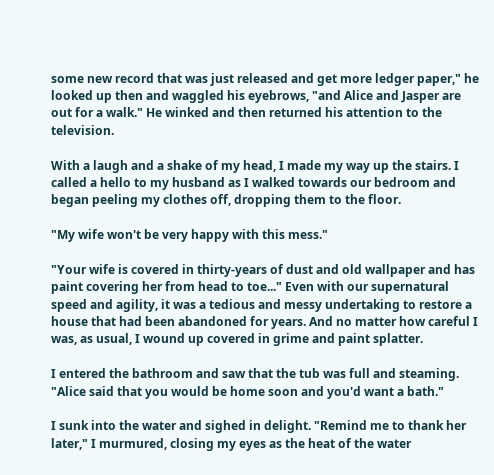some new record that was just released and get more ledger paper," he looked up then and waggled his eyebrows, "and Alice and Jasper are out for a walk." He winked and then returned his attention to the television.

With a laugh and a shake of my head, I made my way up the stairs. I called a hello to my husband as I walked towards our bedroom and began peeling my clothes off, dropping them to the floor.

"My wife won't be very happy with this mess."

"Your wife is covered in thirty-years of dust and old wallpaper and has paint covering her from head to toe..." Even with our supernatural speed and agility, it was a tedious and messy undertaking to restore a house that had been abandoned for years. And no matter how careful I was, as usual, I wound up covered in grime and paint splatter.

I entered the bathroom and saw that the tub was full and steaming. "Alice said that you would be home soon and you'd want a bath."

I sunk into the water and sighed in delight. "Remind me to thank her later," I murmured, closing my eyes as the heat of the water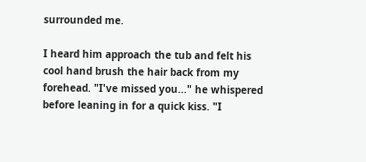surrounded me.

I heard him approach the tub and felt his cool hand brush the hair back from my forehead. "I've missed you..." he whispered before leaning in for a quick kiss. "I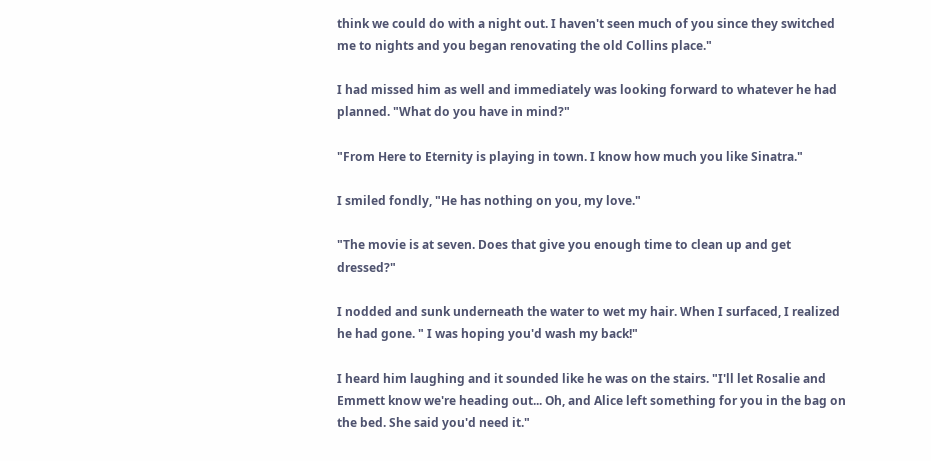think we could do with a night out. I haven't seen much of you since they switched me to nights and you began renovating the old Collins place."

I had missed him as well and immediately was looking forward to whatever he had planned. "What do you have in mind?"

"From Here to Eternity is playing in town. I know how much you like Sinatra."

I smiled fondly, "He has nothing on you, my love."

"The movie is at seven. Does that give you enough time to clean up and get dressed?"

I nodded and sunk underneath the water to wet my hair. When I surfaced, I realized he had gone. " I was hoping you'd wash my back!"

I heard him laughing and it sounded like he was on the stairs. "I'll let Rosalie and Emmett know we're heading out... Oh, and Alice left something for you in the bag on the bed. She said you'd need it."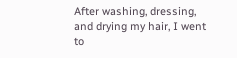After washing, dressing, and drying my hair, I went to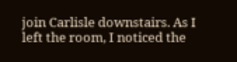join Carlisle downstairs. As I left the room, I noticed the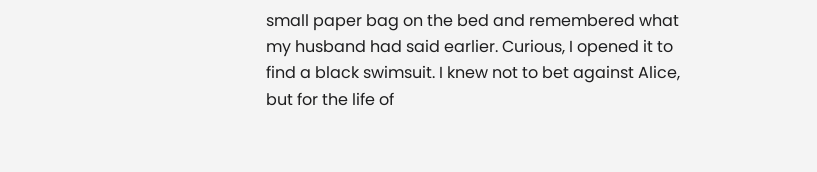small paper bag on the bed and remembered what my husband had said earlier. Curious, I opened it to find a black swimsuit. I knew not to bet against Alice, but for the life of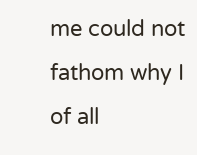me could not fathom why I of all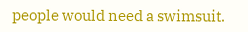people would need a swimsuit.